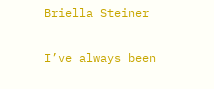Briella Steiner

I’ve always been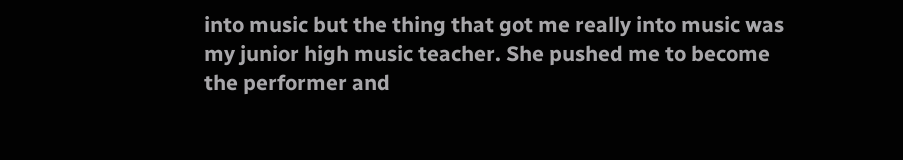into music but the thing that got me really into music was my junior high music teacher. She pushed me to become the performer and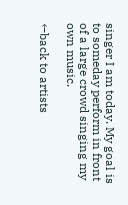singer I am today. My goal is to someday perform in front of a large crowd singing my own music.

←back to artists